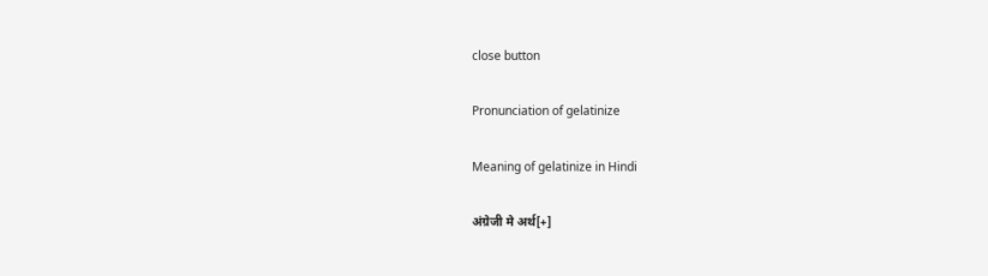close button

Pronunciation of gelatinize

Meaning of gelatinize in Hindi

अंग्रेजी मे अर्थ[+]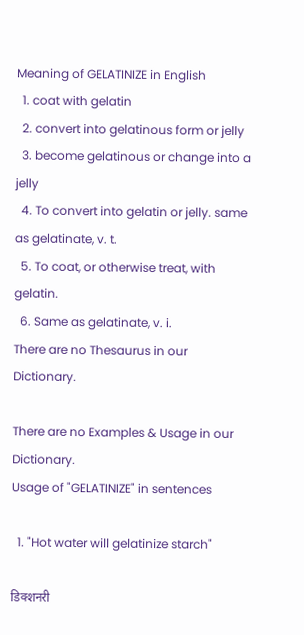Meaning of GELATINIZE in English
  1. coat with gelatin
  2. convert into gelatinous form or jelly
  3. become gelatinous or change into a jelly
  4. To convert into gelatin or jelly. same as gelatinate, v. t.
  5. To coat, or otherwise treat, with gelatin.
  6. Same as gelatinate, v. i.
There are no Thesaurus in our Dictionary.

There are no Examples & Usage in our Dictionary.
Usage of "GELATINIZE" in sentences

  1. "Hot water will gelatinize starch"

डिक्शनरी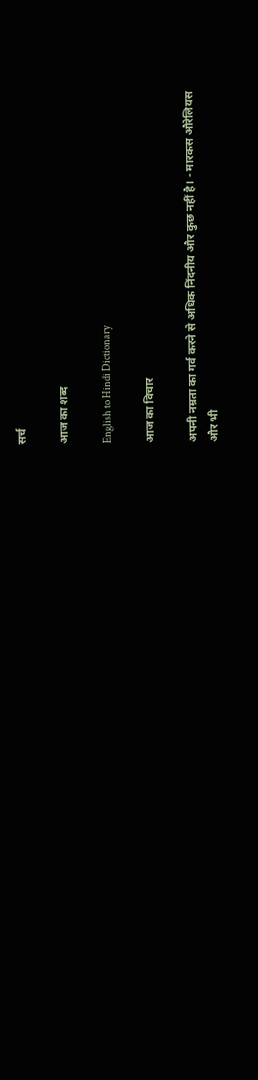सर्च

आज का शब्द

English to Hindi Dictionary

आज का विचार

अपनी नम्रता का गर्व करने से अधिक निंदनीय और कुछ नहीं है। - मारकस औरेलियस
और भी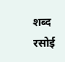शब्द रसोई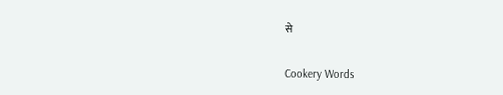से

Cookery Words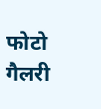फोटो गैलरी